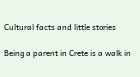Cultural facts and little stories

Being a parent in Crete is a walk in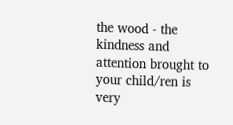the wood - the kindness and attention brought to your child/ren is very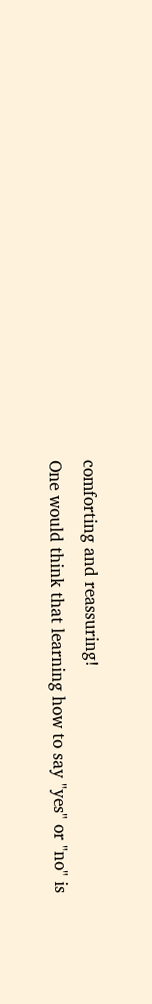comforting and reassuring!
One would think that learning how to say "yes" or "no" is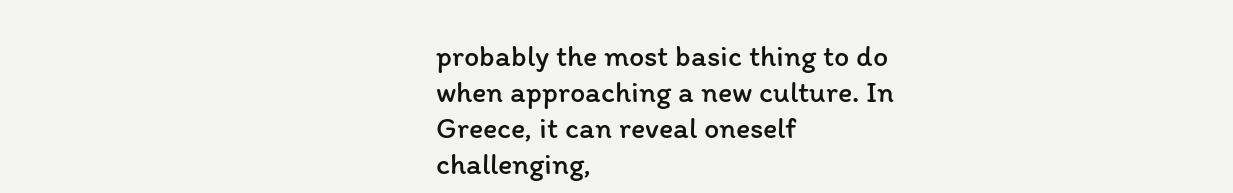probably the most basic thing to do when approaching a new culture. In Greece, it can reveal oneself challenging,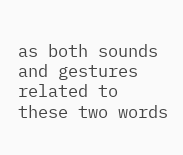as both sounds and gestures related to these two words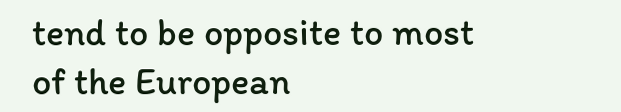tend to be opposite to most of the European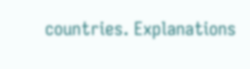countries. Explanations